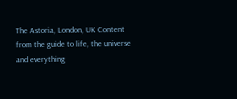The Astoria, London, UK Content from the guide to life, the universe and everything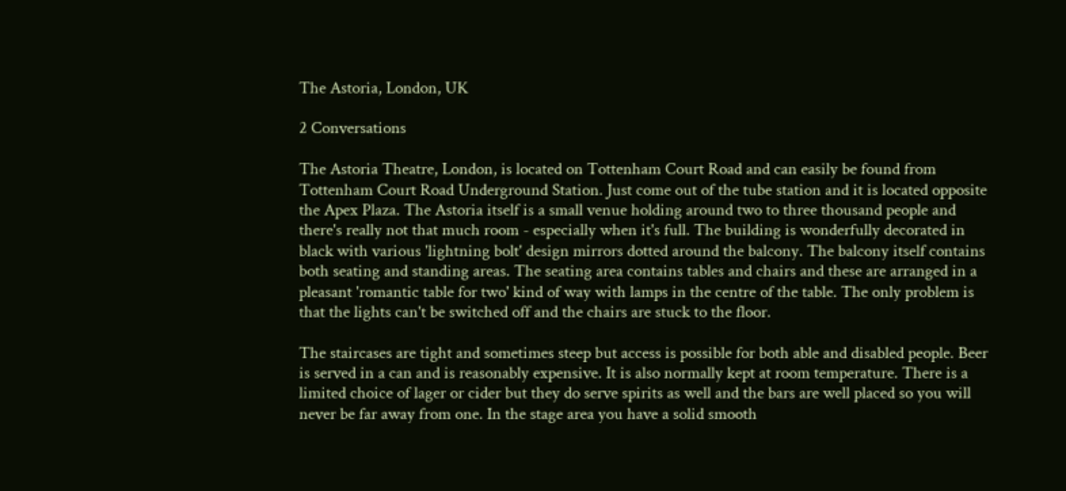The Astoria, London, UK

2 Conversations

The Astoria Theatre, London, is located on Tottenham Court Road and can easily be found from Tottenham Court Road Underground Station. Just come out of the tube station and it is located opposite the Apex Plaza. The Astoria itself is a small venue holding around two to three thousand people and there's really not that much room - especially when it's full. The building is wonderfully decorated in black with various 'lightning bolt' design mirrors dotted around the balcony. The balcony itself contains both seating and standing areas. The seating area contains tables and chairs and these are arranged in a pleasant 'romantic table for two' kind of way with lamps in the centre of the table. The only problem is that the lights can't be switched off and the chairs are stuck to the floor.

The staircases are tight and sometimes steep but access is possible for both able and disabled people. Beer is served in a can and is reasonably expensive. It is also normally kept at room temperature. There is a limited choice of lager or cider but they do serve spirits as well and the bars are well placed so you will never be far away from one. In the stage area you have a solid smooth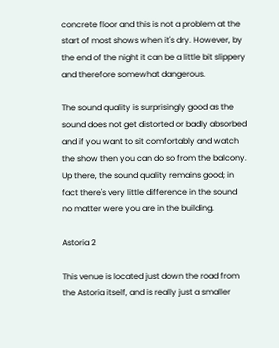concrete floor and this is not a problem at the start of most shows when it's dry. However, by the end of the night it can be a little bit slippery and therefore somewhat dangerous.

The sound quality is surprisingly good as the sound does not get distorted or badly absorbed and if you want to sit comfortably and watch the show then you can do so from the balcony. Up there, the sound quality remains good; in fact there's very little difference in the sound no matter were you are in the building.

Astoria 2

This venue is located just down the road from the Astoria itself, and is really just a smaller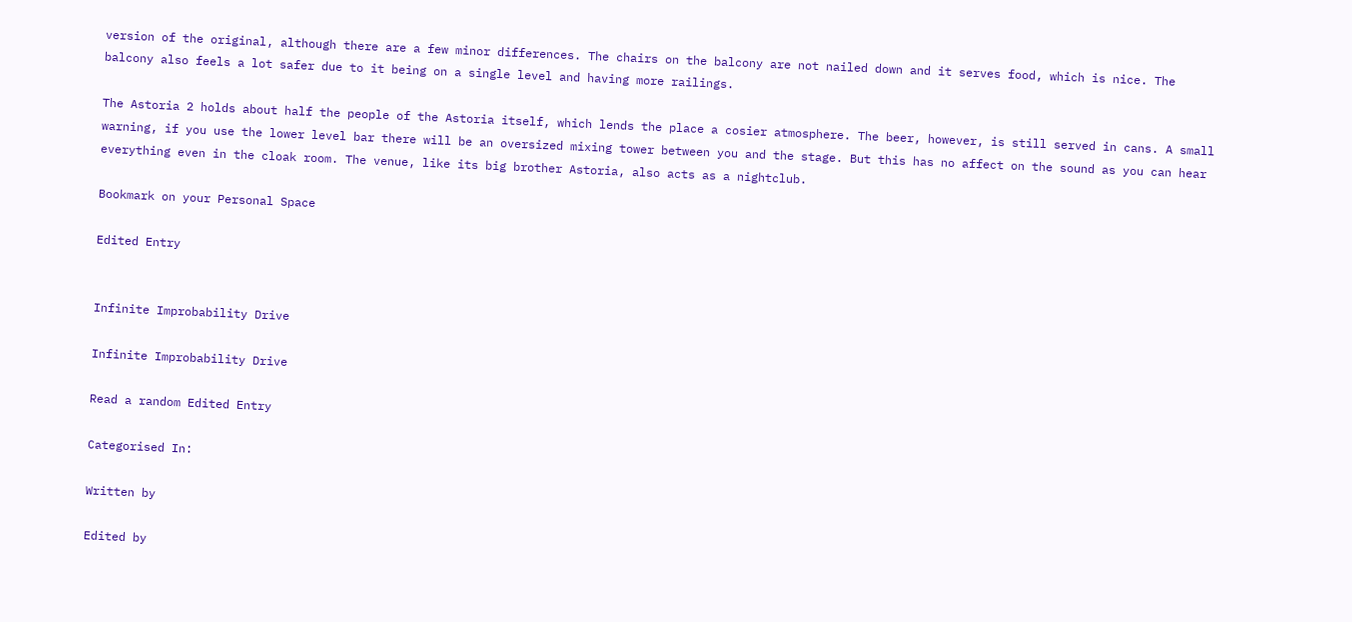version of the original, although there are a few minor differences. The chairs on the balcony are not nailed down and it serves food, which is nice. The balcony also feels a lot safer due to it being on a single level and having more railings.

The Astoria 2 holds about half the people of the Astoria itself, which lends the place a cosier atmosphere. The beer, however, is still served in cans. A small warning, if you use the lower level bar there will be an oversized mixing tower between you and the stage. But this has no affect on the sound as you can hear everything even in the cloak room. The venue, like its big brother Astoria, also acts as a nightclub.

Bookmark on your Personal Space

Edited Entry


Infinite Improbability Drive

Infinite Improbability Drive

Read a random Edited Entry

Categorised In:

Written by

Edited by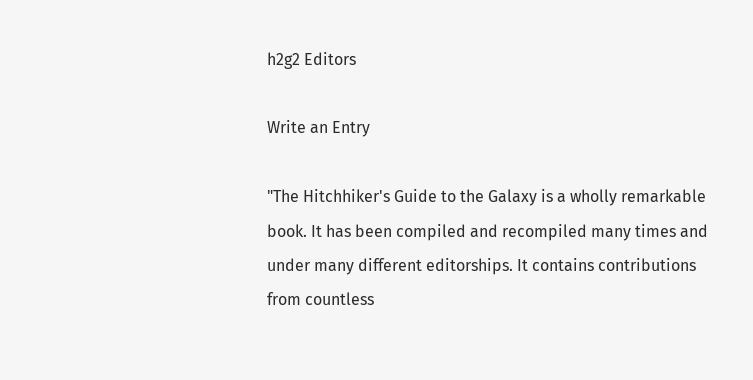h2g2 Editors

Write an Entry

"The Hitchhiker's Guide to the Galaxy is a wholly remarkable book. It has been compiled and recompiled many times and under many different editorships. It contains contributions from countless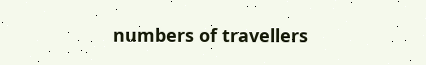numbers of travellers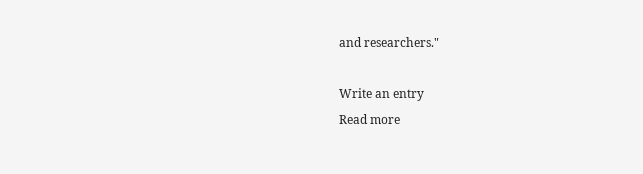and researchers."

Write an entry
Read more